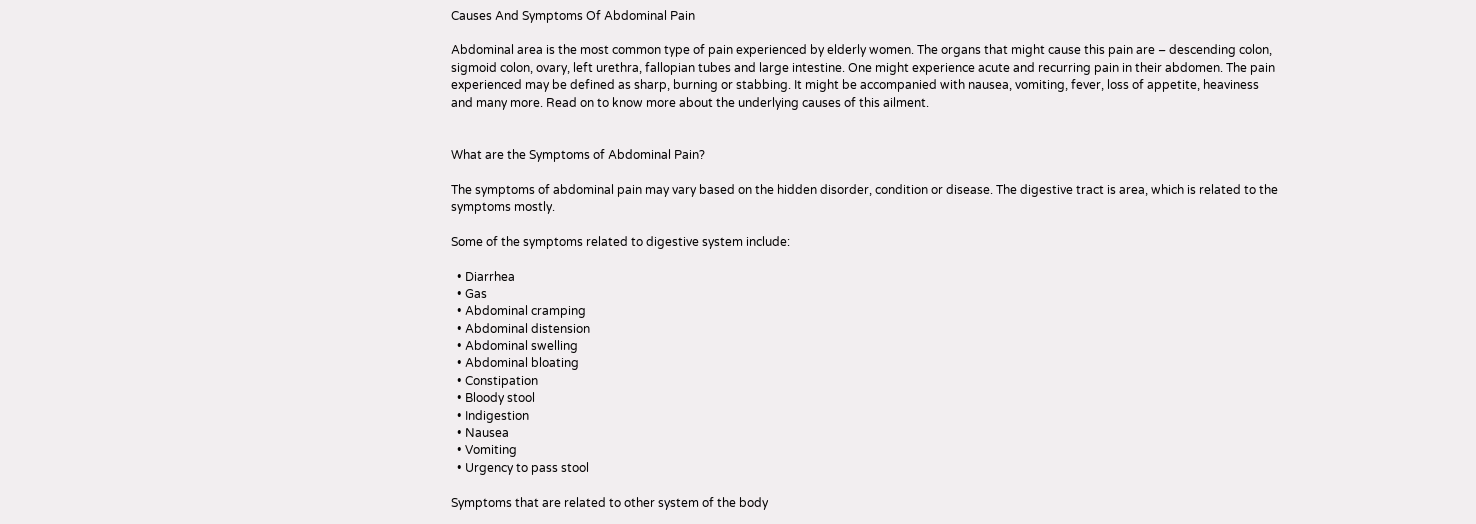Causes And Symptoms Of Abdominal Pain

Abdominal area is the most common type of pain experienced by elderly women. The organs that might cause this pain are – descending colon, sigmoid colon, ovary, left urethra, fallopian tubes and large intestine. One might experience acute and recurring pain in their abdomen. The pain experienced may be defined as sharp, burning or stabbing. It might be accompanied with nausea, vomiting, fever, loss of appetite, heaviness and many more. Read on to know more about the underlying causes of this ailment.


What are the Symptoms of Abdominal Pain?

The symptoms of abdominal pain may vary based on the hidden disorder, condition or disease. The digestive tract is area, which is related to the symptoms mostly.

Some of the symptoms related to digestive system include:

  • Diarrhea
  • Gas
  • Abdominal cramping
  • Abdominal distension
  • Abdominal swelling
  • Abdominal bloating
  • Constipation
  • Bloody stool
  • Indigestion
  • Nausea
  • Vomiting
  • Urgency to pass stool

Symptoms that are related to other system of the body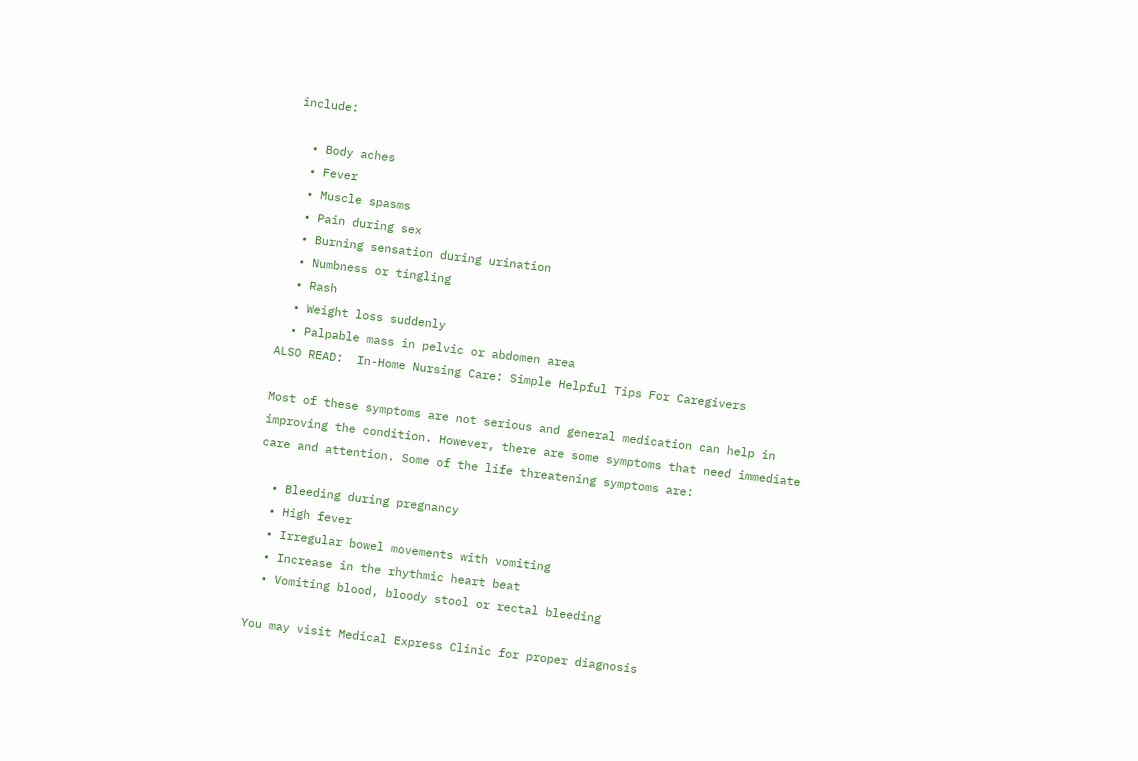include:

  • Body aches
  • Fever
  • Muscle spasms
  • Pain during sex
  • Burning sensation during urination
  • Numbness or tingling
  • Rash
  • Weight loss suddenly
  • Palpable mass in pelvic or abdomen area
ALSO READ:  In-Home Nursing Care: Simple Helpful Tips For Caregivers

Most of these symptoms are not serious and general medication can help in improving the condition. However, there are some symptoms that need immediate care and attention. Some of the life threatening symptoms are:

  • Bleeding during pregnancy
  • High fever
  • Irregular bowel movements with vomiting
  • Increase in the rhythmic heart beat
  • Vomiting blood, bloody stool or rectal bleeding

You may visit Medical Express Clinic for proper diagnosis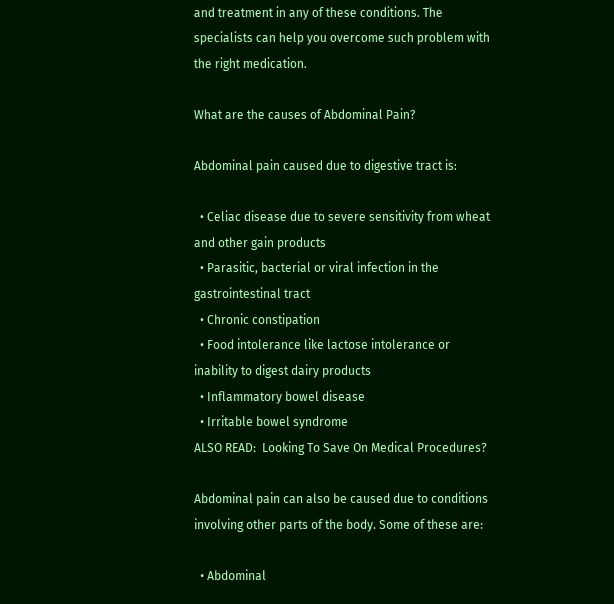and treatment in any of these conditions. The specialists can help you overcome such problem with the right medication.

What are the causes of Abdominal Pain?

Abdominal pain caused due to digestive tract is:

  • Celiac disease due to severe sensitivity from wheat and other gain products
  • Parasitic, bacterial or viral infection in the gastrointestinal tract
  • Chronic constipation
  • Food intolerance like lactose intolerance or inability to digest dairy products
  • Inflammatory bowel disease
  • Irritable bowel syndrome
ALSO READ:  Looking To Save On Medical Procedures?

Abdominal pain can also be caused due to conditions involving other parts of the body. Some of these are:

  • Abdominal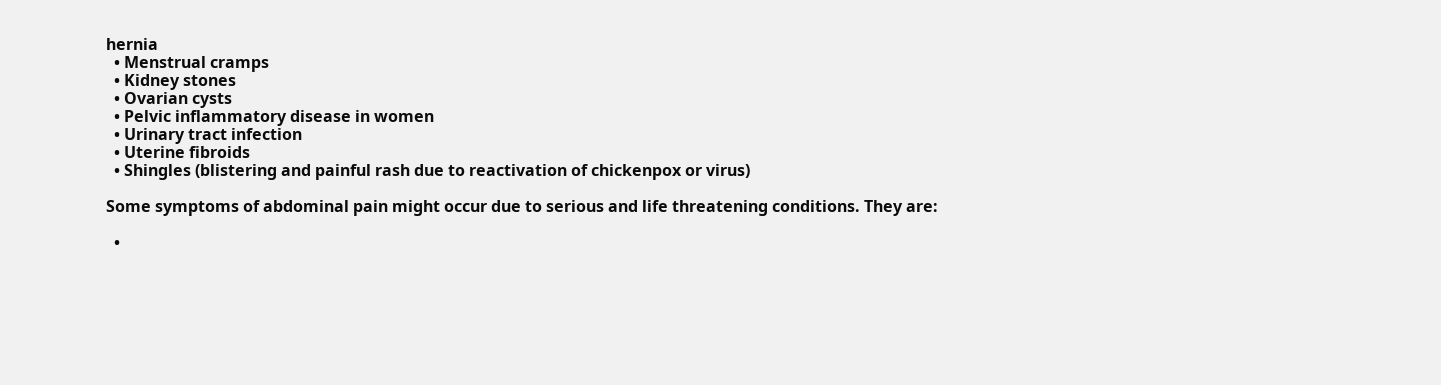hernia
  • Menstrual cramps
  • Kidney stones
  • Ovarian cysts
  • Pelvic inflammatory disease in women
  • Urinary tract infection
  • Uterine fibroids
  • Shingles (blistering and painful rash due to reactivation of chickenpox or virus)

Some symptoms of abdominal pain might occur due to serious and life threatening conditions. They are:

  •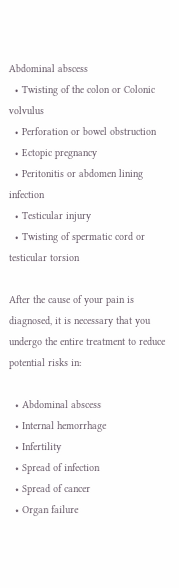Abdominal abscess
  • Twisting of the colon or Colonic volvulus
  • Perforation or bowel obstruction
  • Ectopic pregnancy
  • Peritonitis or abdomen lining infection
  • Testicular injury
  • Twisting of spermatic cord or testicular torsion

After the cause of your pain is diagnosed, it is necessary that you undergo the entire treatment to reduce potential risks in:

  • Abdominal abscess
  • Internal hemorrhage
  • Infertility
  • Spread of infection
  • Spread of cancer
  • Organ failure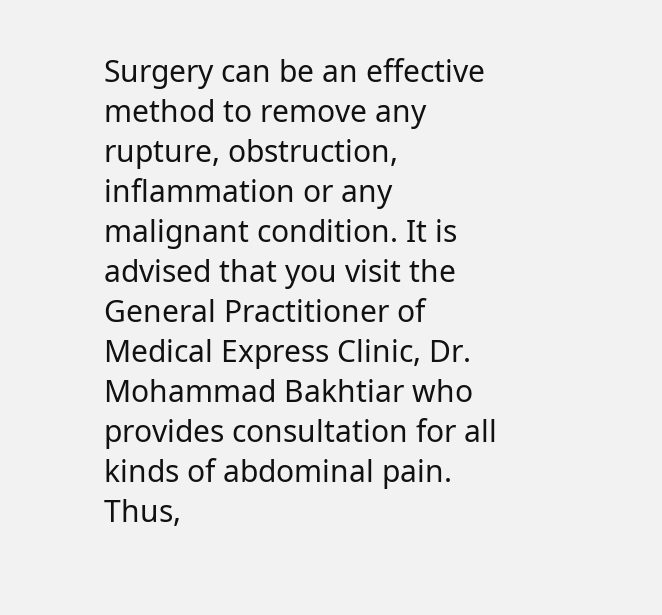Surgery can be an effective method to remove any rupture, obstruction, inflammation or any malignant condition. It is advised that you visit the General Practitioner of Medical Express Clinic, Dr. Mohammad Bakhtiar who provides consultation for all kinds of abdominal pain. Thus,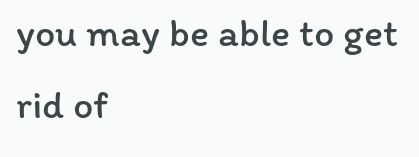you may be able to get rid of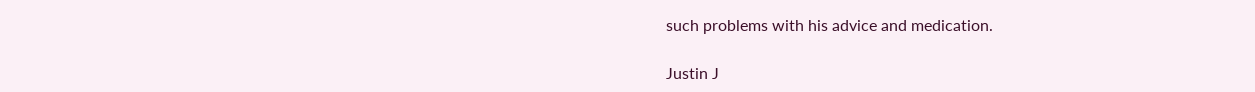such problems with his advice and medication.

Justin J